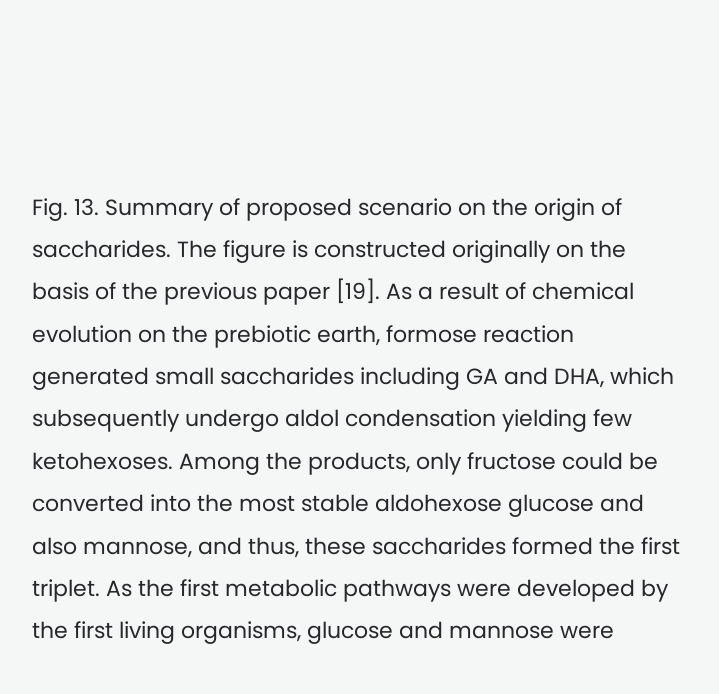Fig. 13. Summary of proposed scenario on the origin of saccharides. The figure is constructed originally on the basis of the previous paper [19]. As a result of chemical evolution on the prebiotic earth, formose reaction generated small saccharides including GA and DHA, which subsequently undergo aldol condensation yielding few ketohexoses. Among the products, only fructose could be converted into the most stable aldohexose glucose and also mannose, and thus, these saccharides formed the first triplet. As the first metabolic pathways were developed by the first living organisms, glucose and mannose were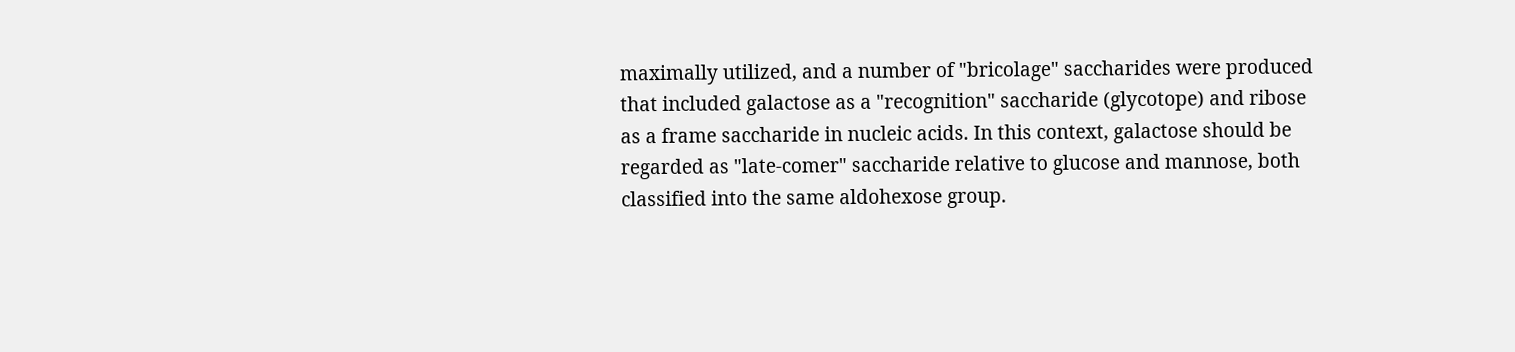maximally utilized, and a number of "bricolage" saccharides were produced that included galactose as a "recognition" saccharide (glycotope) and ribose as a frame saccharide in nucleic acids. In this context, galactose should be regarded as "late-comer" saccharide relative to glucose and mannose, both classified into the same aldohexose group.